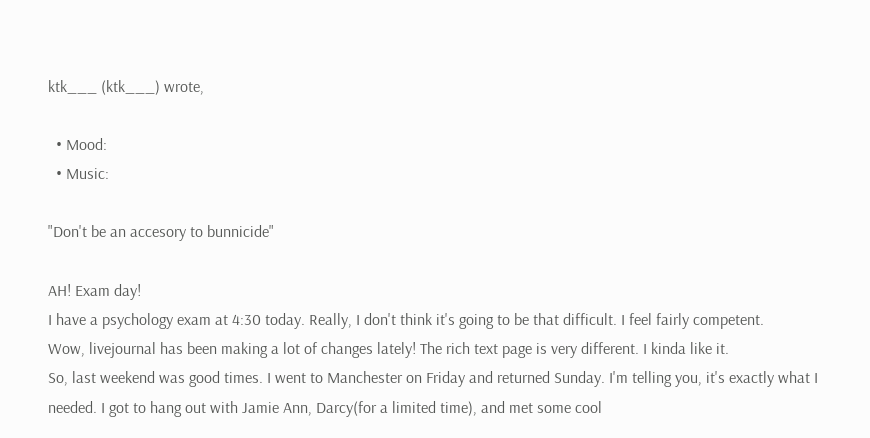ktk___ (ktk___) wrote,

  • Mood:
  • Music:

"Don't be an accesory to bunnicide"

AH! Exam day!
I have a psychology exam at 4:30 today. Really, I don't think it's going to be that difficult. I feel fairly competent.
Wow, livejournal has been making a lot of changes lately! The rich text page is very different. I kinda like it.
So, last weekend was good times. I went to Manchester on Friday and returned Sunday. I'm telling you, it's exactly what I needed. I got to hang out with Jamie Ann, Darcy(for a limited time), and met some cool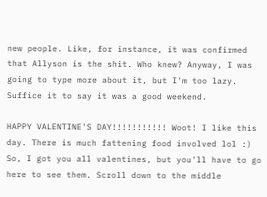new people. Like, for instance, it was confirmed that Allyson is the shit. Who knew? Anyway, I was going to type more about it, but I'm too lazy. Suffice it to say it was a good weekend.

HAPPY VALENTINE'S DAY!!!!!!!!!!! Woot! I like this day. There is much fattening food involved lol :) So, I got you all valentines, but you'll have to go here to see them. Scroll down to the middle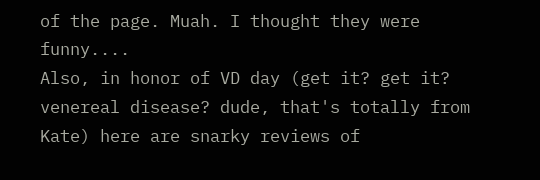of the page. Muah. I thought they were funny....
Also, in honor of VD day (get it? get it? venereal disease? dude, that's totally from Kate) here are snarky reviews of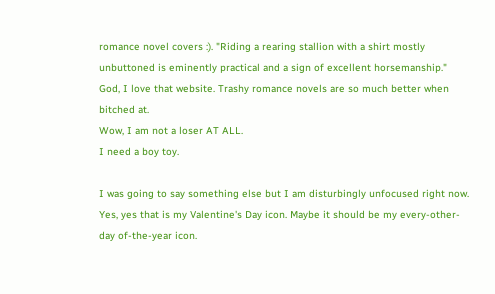romance novel covers :). "Riding a rearing stallion with a shirt mostly unbuttoned is eminently practical and a sign of excellent horsemanship."
God, I love that website. Trashy romance novels are so much better when bitched at.
Wow, I am not a loser AT ALL.
I need a boy toy.

I was going to say something else but I am disturbingly unfocused right now.
Yes, yes that is my Valentine's Day icon. Maybe it should be my every-other-day of-the-year icon.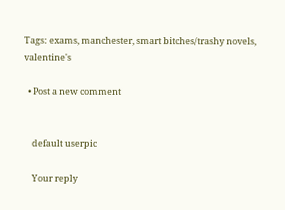Tags: exams, manchester, smart bitches/trashy novels, valentine's

  • Post a new comment


    default userpic

    Your reply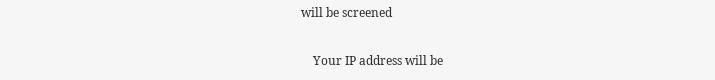will be screened

    Your IP address will be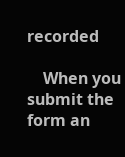recorded

    When you submit the form an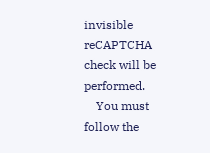invisible reCAPTCHA check will be performed.
    You must follow the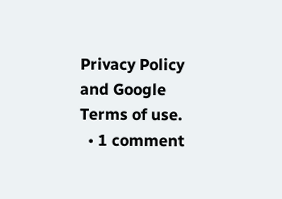Privacy Policy and Google Terms of use.
  • 1 comment